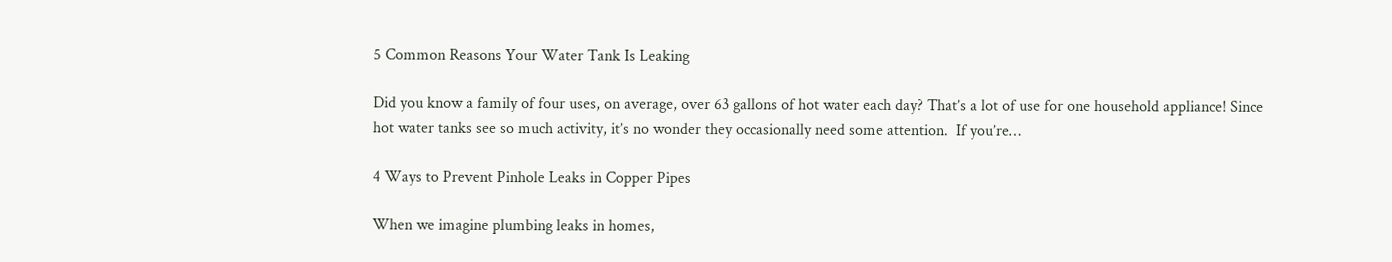5 Common Reasons Your Water Tank Is Leaking

Did you know a family of four uses, on average, over 63 gallons of hot water each day? That’s a lot of use for one household appliance! Since hot water tanks see so much activity, it’s no wonder they occasionally need some attention.  If you’re…

4 Ways to Prevent Pinhole Leaks in Copper Pipes

When we imagine plumbing leaks in homes,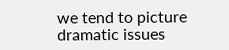we tend to picture dramatic issues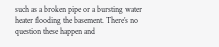such as a broken pipe or a bursting water heater flooding the basement. There’s no question these happen and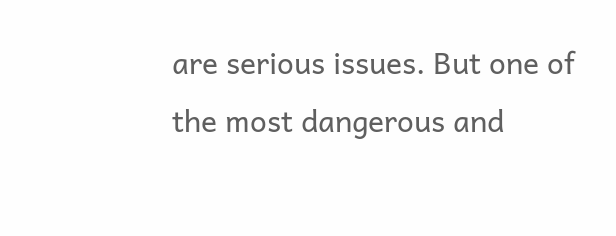are serious issues. But one of the most dangerous and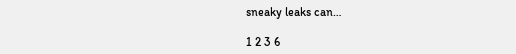sneaky leaks can…

1 2 3 6